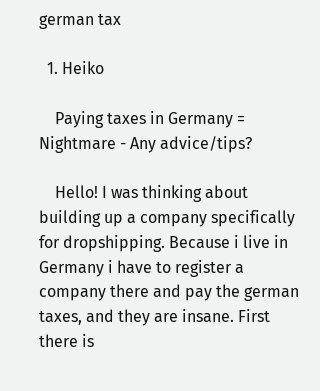german tax

  1. Heiko

    Paying taxes in Germany = Nightmare - Any advice/tips?

    Hello! I was thinking about building up a company specifically for dropshipping. Because i live in Germany i have to register a company there and pay the german taxes, and they are insane. First there is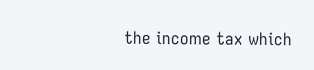the income tax which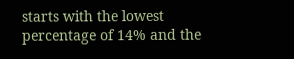starts with the lowest percentage of 14% and the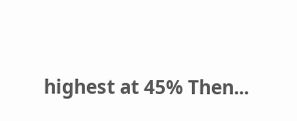highest at 45% Then...